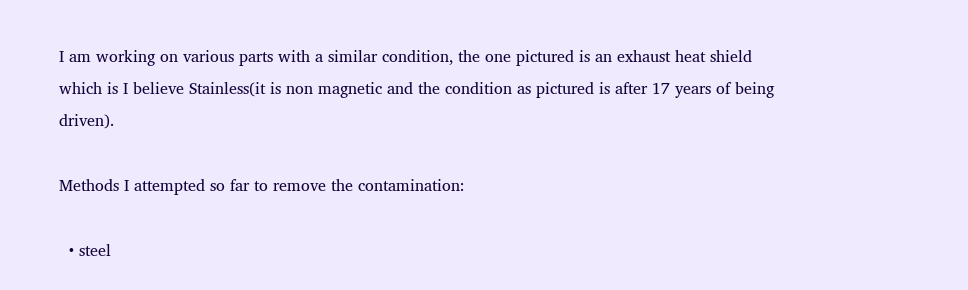I am working on various parts with a similar condition, the one pictured is an exhaust heat shield which is I believe Stainless(it is non magnetic and the condition as pictured is after 17 years of being driven).

Methods I attempted so far to remove the contamination:

  • steel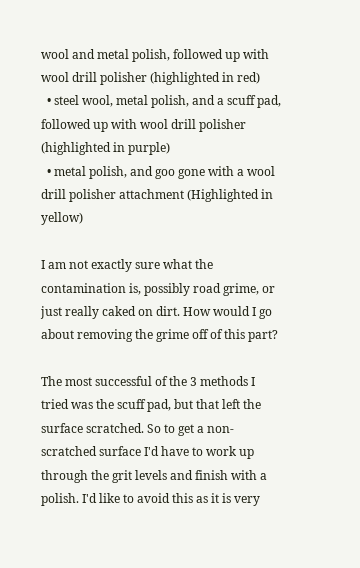wool and metal polish, followed up with wool drill polisher (highlighted in red)
  • steel wool, metal polish, and a scuff pad, followed up with wool drill polisher (highlighted in purple)
  • metal polish, and goo gone with a wool drill polisher attachment (Highlighted in yellow)

I am not exactly sure what the contamination is, possibly road grime, or just really caked on dirt. How would I go about removing the grime off of this part?

The most successful of the 3 methods I tried was the scuff pad, but that left the surface scratched. So to get a non-scratched surface I'd have to work up through the grit levels and finish with a polish. I'd like to avoid this as it is very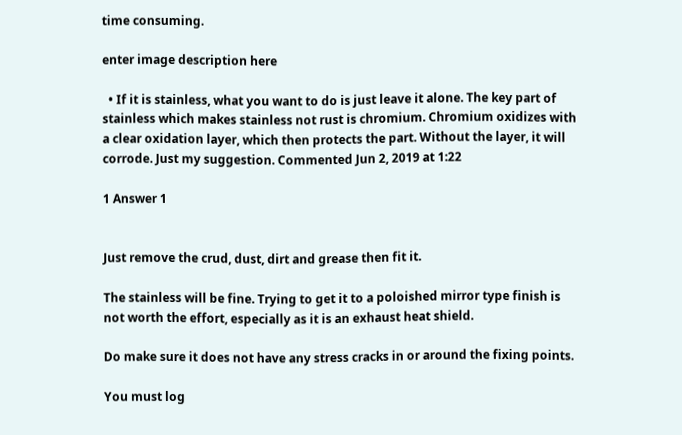time consuming.

enter image description here

  • If it is stainless, what you want to do is just leave it alone. The key part of stainless which makes stainless not rust is chromium. Chromium oxidizes with a clear oxidation layer, which then protects the part. Without the layer, it will corrode. Just my suggestion. Commented Jun 2, 2019 at 1:22

1 Answer 1


Just remove the crud, dust, dirt and grease then fit it.

The stainless will be fine. Trying to get it to a poloished mirror type finish is not worth the effort, especially as it is an exhaust heat shield.

Do make sure it does not have any stress cracks in or around the fixing points.

You must log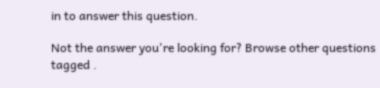in to answer this question.

Not the answer you're looking for? Browse other questions tagged .